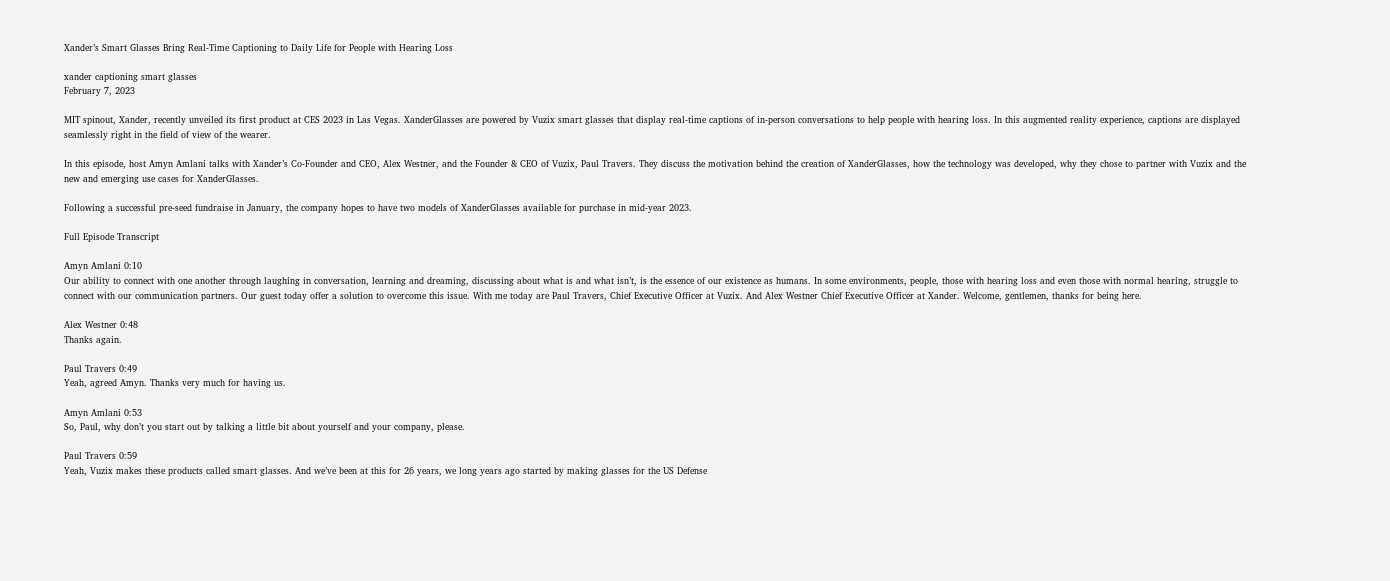Xander’s Smart Glasses Bring Real-Time Captioning to Daily Life for People with Hearing Loss

xander captioning smart glasses
February 7, 2023

MIT spinout, Xander, recently unveiled its first product at CES 2023 in Las Vegas. XanderGlasses are powered by Vuzix smart glasses that display real-time captions of in-person conversations to help people with hearing loss. In this augmented reality experience, captions are displayed seamlessly right in the field of view of the wearer.

In this episode, host Amyn Amlani talks with Xander’s Co-Founder and CEO, Alex Westner, and the Founder & CEO of Vuzix, Paul Travers. They discuss the motivation behind the creation of XanderGlasses, how the technology was developed, why they chose to partner with Vuzix and the new and emerging use cases for XanderGlasses.

Following a successful pre-seed fundraise in January, the company hopes to have two models of XanderGlasses available for purchase in mid-year 2023.

Full Episode Transcript

Amyn Amlani 0:10
Our ability to connect with one another through laughing in conversation, learning and dreaming, discussing about what is and what isn’t, is the essence of our existence as humans. In some environments, people, those with hearing loss and even those with normal hearing, struggle to connect with our communication partners. Our guest today offer a solution to overcome this issue. With me today are Paul Travers, Chief Executive Officer at Vuzix. And Alex Westner Chief Executive Officer at Xander. Welcome, gentlemen, thanks for being here.

Alex Westner 0:48
Thanks again.

Paul Travers 0:49
Yeah, agreed Amyn. Thanks very much for having us.

Amyn Amlani 0:53
So, Paul, why don’t you start out by talking a little bit about yourself and your company, please.

Paul Travers 0:59
Yeah, Vuzix makes these products called smart glasses. And we’ve been at this for 26 years, we long years ago started by making glasses for the US Defense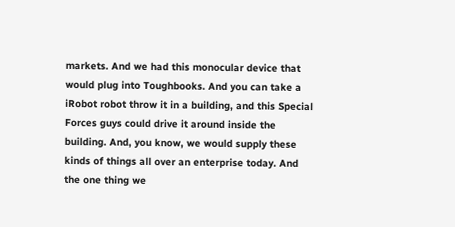markets. And we had this monocular device that would plug into Toughbooks. And you can take a iRobot robot throw it in a building, and this Special Forces guys could drive it around inside the building. And, you know, we would supply these kinds of things all over an enterprise today. And the one thing we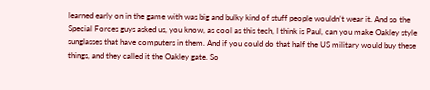learned early on in the game with was big and bulky kind of stuff people wouldn’t wear it. And so the Special Forces guys asked us, you know, as cool as this tech, I think is Paul, can you make Oakley style sunglasses that have computers in them. And if you could do that half the US military would buy these things, and they called it the Oakley gate. So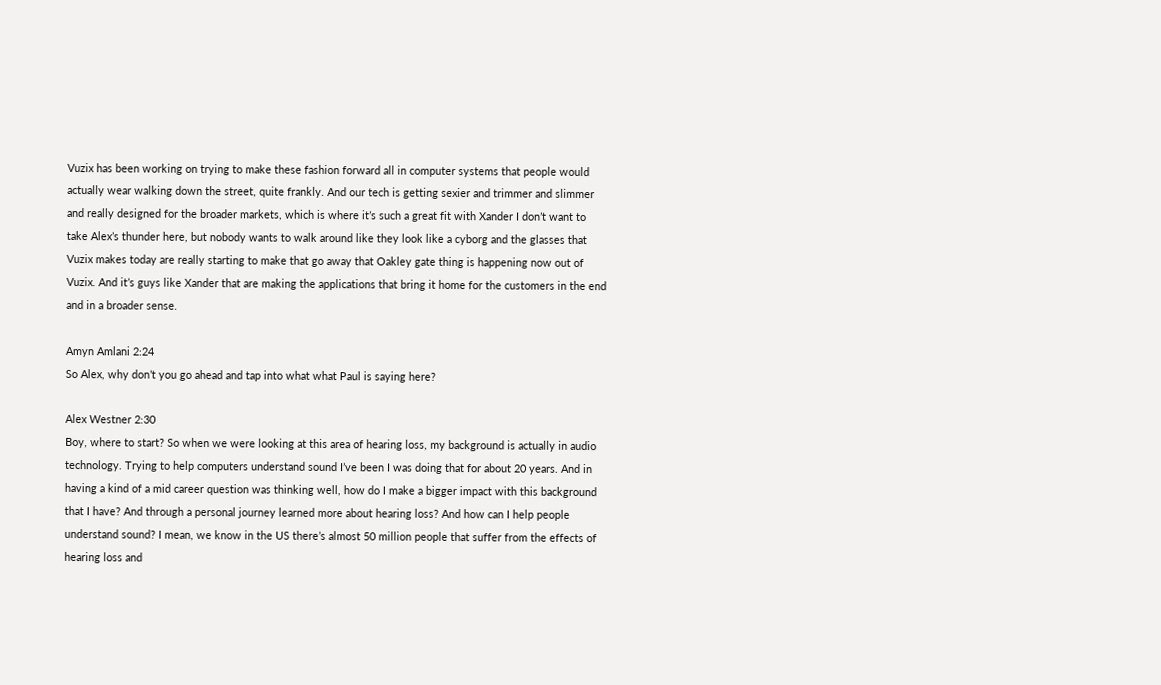Vuzix has been working on trying to make these fashion forward all in computer systems that people would actually wear walking down the street, quite frankly. And our tech is getting sexier and trimmer and slimmer and really designed for the broader markets, which is where it’s such a great fit with Xander I don’t want to take Alex’s thunder here, but nobody wants to walk around like they look like a cyborg and the glasses that Vuzix makes today are really starting to make that go away that Oakley gate thing is happening now out of Vuzix. And it’s guys like Xander that are making the applications that bring it home for the customers in the end and in a broader sense.

Amyn Amlani 2:24
So Alex, why don’t you go ahead and tap into what what Paul is saying here?

Alex Westner 2:30
Boy, where to start? So when we were looking at this area of hearing loss, my background is actually in audio technology. Trying to help computers understand sound I’ve been I was doing that for about 20 years. And in having a kind of a mid career question was thinking well, how do I make a bigger impact with this background that I have? And through a personal journey learned more about hearing loss? And how can I help people understand sound? I mean, we know in the US there’s almost 50 million people that suffer from the effects of hearing loss and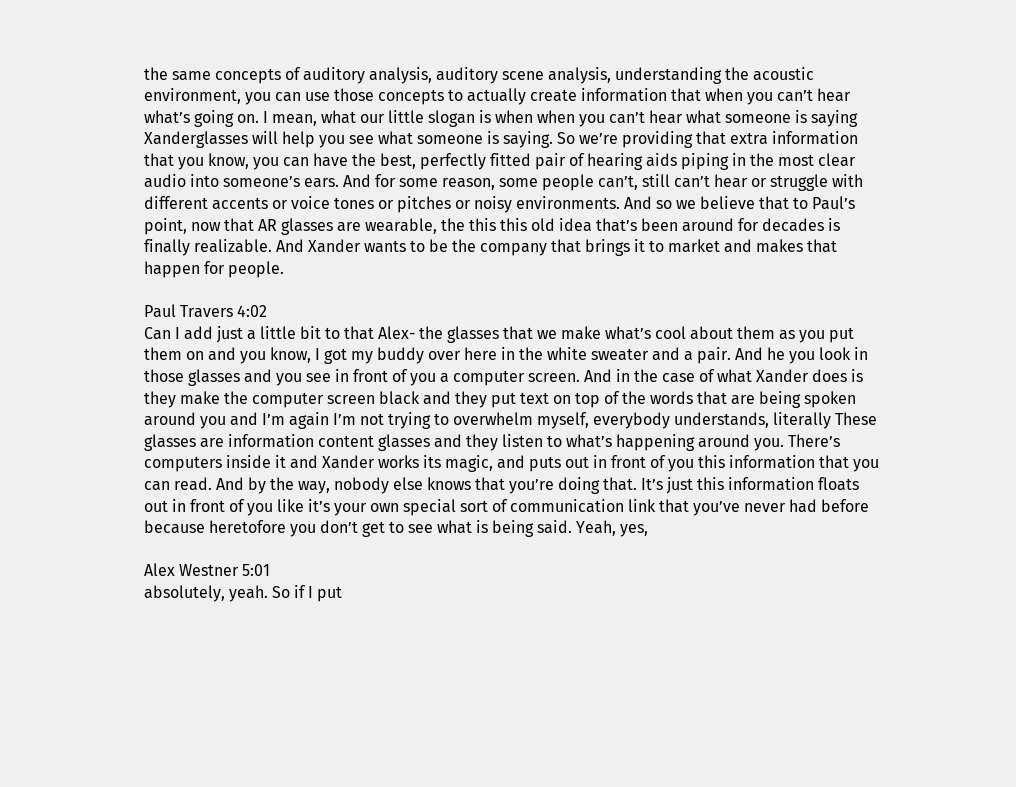the same concepts of auditory analysis, auditory scene analysis, understanding the acoustic environment, you can use those concepts to actually create information that when you can’t hear what’s going on. I mean, what our little slogan is when when you can’t hear what someone is saying Xanderglasses will help you see what someone is saying. So we’re providing that extra information that you know, you can have the best, perfectly fitted pair of hearing aids piping in the most clear audio into someone’s ears. And for some reason, some people can’t, still can’t hear or struggle with different accents or voice tones or pitches or noisy environments. And so we believe that to Paul’s point, now that AR glasses are wearable, the this this old idea that’s been around for decades is finally realizable. And Xander wants to be the company that brings it to market and makes that happen for people.

Paul Travers 4:02
Can I add just a little bit to that Alex- the glasses that we make what’s cool about them as you put them on and you know, I got my buddy over here in the white sweater and a pair. And he you look in those glasses and you see in front of you a computer screen. And in the case of what Xander does is they make the computer screen black and they put text on top of the words that are being spoken around you and I’m again I’m not trying to overwhelm myself, everybody understands, literally These glasses are information content glasses and they listen to what’s happening around you. There’s computers inside it and Xander works its magic, and puts out in front of you this information that you can read. And by the way, nobody else knows that you’re doing that. It’s just this information floats out in front of you like it’s your own special sort of communication link that you’ve never had before because heretofore you don’t get to see what is being said. Yeah, yes,

Alex Westner 5:01
absolutely, yeah. So if I put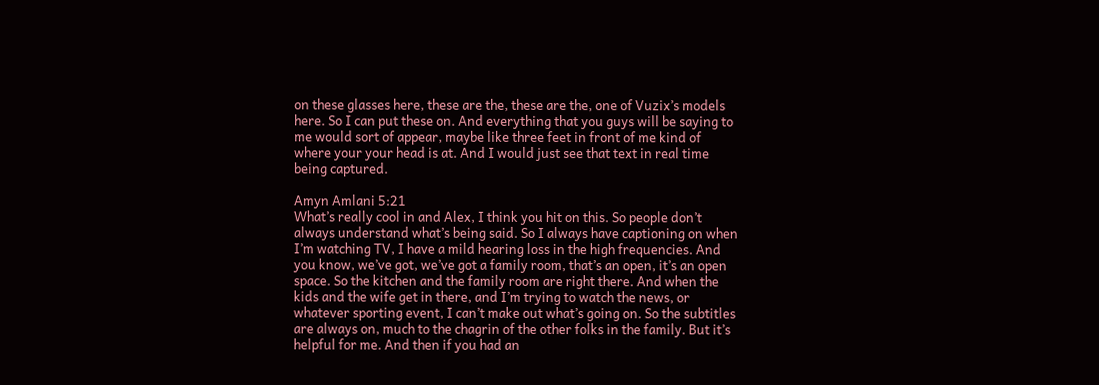on these glasses here, these are the, these are the, one of Vuzix’s models here. So I can put these on. And everything that you guys will be saying to me would sort of appear, maybe like three feet in front of me kind of where your your head is at. And I would just see that text in real time being captured.

Amyn Amlani 5:21
What’s really cool in and Alex, I think you hit on this. So people don’t always understand what’s being said. So I always have captioning on when I’m watching TV, I have a mild hearing loss in the high frequencies. And you know, we’ve got, we’ve got a family room, that’s an open, it’s an open space. So the kitchen and the family room are right there. And when the kids and the wife get in there, and I’m trying to watch the news, or whatever sporting event, I can’t make out what’s going on. So the subtitles are always on, much to the chagrin of the other folks in the family. But it’s helpful for me. And then if you had an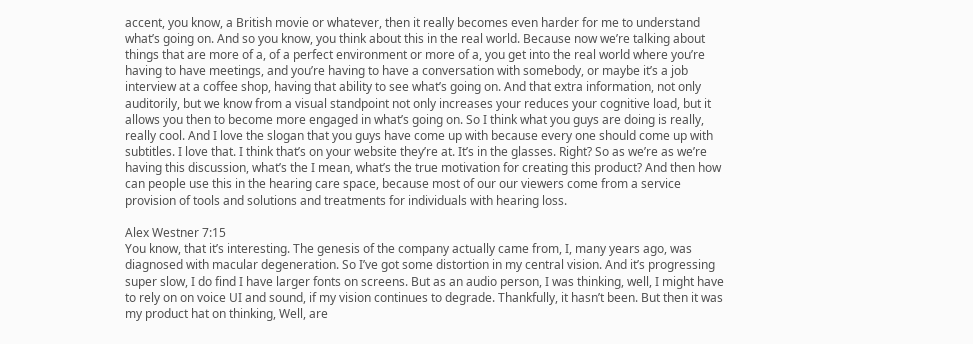accent, you know, a British movie or whatever, then it really becomes even harder for me to understand what’s going on. And so you know, you think about this in the real world. Because now we’re talking about things that are more of a, of a perfect environment or more of a, you get into the real world where you’re having to have meetings, and you’re having to have a conversation with somebody, or maybe it’s a job interview at a coffee shop, having that ability to see what’s going on. And that extra information, not only auditorily, but we know from a visual standpoint not only increases your reduces your cognitive load, but it allows you then to become more engaged in what’s going on. So I think what you guys are doing is really, really cool. And I love the slogan that you guys have come up with because every one should come up with subtitles. I love that. I think that’s on your website they’re at. It’s in the glasses. Right? So as we’re as we’re having this discussion, what’s the I mean, what’s the true motivation for creating this product? And then how can people use this in the hearing care space, because most of our our viewers come from a service provision of tools and solutions and treatments for individuals with hearing loss.

Alex Westner 7:15
You know, that it’s interesting. The genesis of the company actually came from, I, many years ago, was diagnosed with macular degeneration. So I’ve got some distortion in my central vision. And it’s progressing super slow, I do find I have larger fonts on screens. But as an audio person, I was thinking, well, I might have to rely on on voice UI and sound, if my vision continues to degrade. Thankfully, it hasn’t been. But then it was my product hat on thinking, Well, are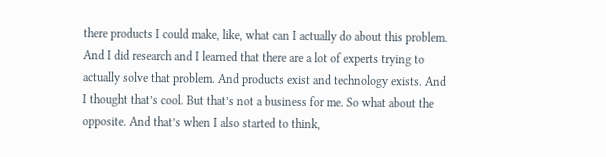there products I could make, like, what can I actually do about this problem. And I did research and I learned that there are a lot of experts trying to actually solve that problem. And products exist and technology exists. And I thought that’s cool. But that’s not a business for me. So what about the opposite. And that’s when I also started to think,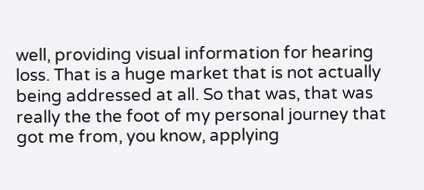well, providing visual information for hearing loss. That is a huge market that is not actually being addressed at all. So that was, that was really the the foot of my personal journey that got me from, you know, applying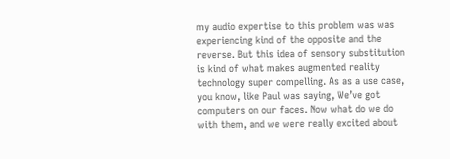my audio expertise to this problem was was experiencing kind of the opposite and the reverse. But this idea of sensory substitution is kind of what makes augmented reality technology super compelling. As as a use case, you know, like Paul was saying, We’ve got computers on our faces. Now what do we do with them, and we were really excited about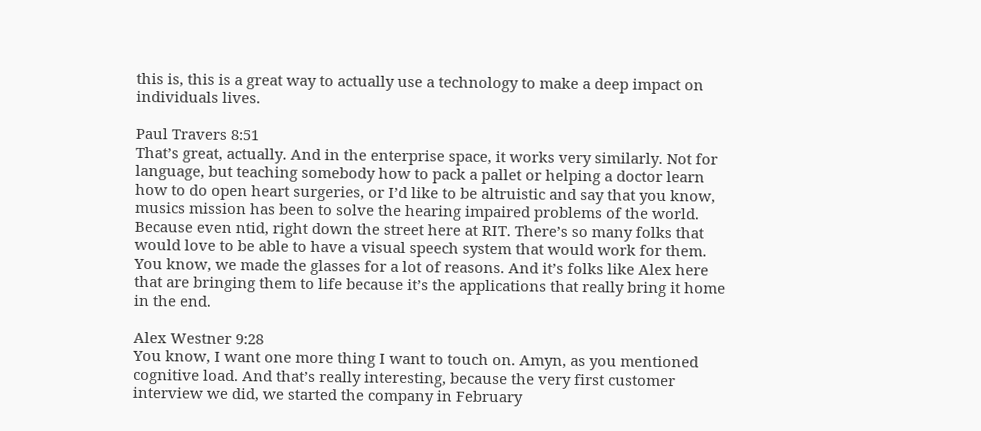this is, this is a great way to actually use a technology to make a deep impact on individuals lives.

Paul Travers 8:51
That’s great, actually. And in the enterprise space, it works very similarly. Not for language, but teaching somebody how to pack a pallet or helping a doctor learn how to do open heart surgeries, or I’d like to be altruistic and say that you know, musics mission has been to solve the hearing impaired problems of the world. Because even ntid, right down the street here at RIT. There’s so many folks that would love to be able to have a visual speech system that would work for them. You know, we made the glasses for a lot of reasons. And it’s folks like Alex here that are bringing them to life because it’s the applications that really bring it home in the end.

Alex Westner 9:28
You know, I want one more thing I want to touch on. Amyn, as you mentioned cognitive load. And that’s really interesting, because the very first customer interview we did, we started the company in February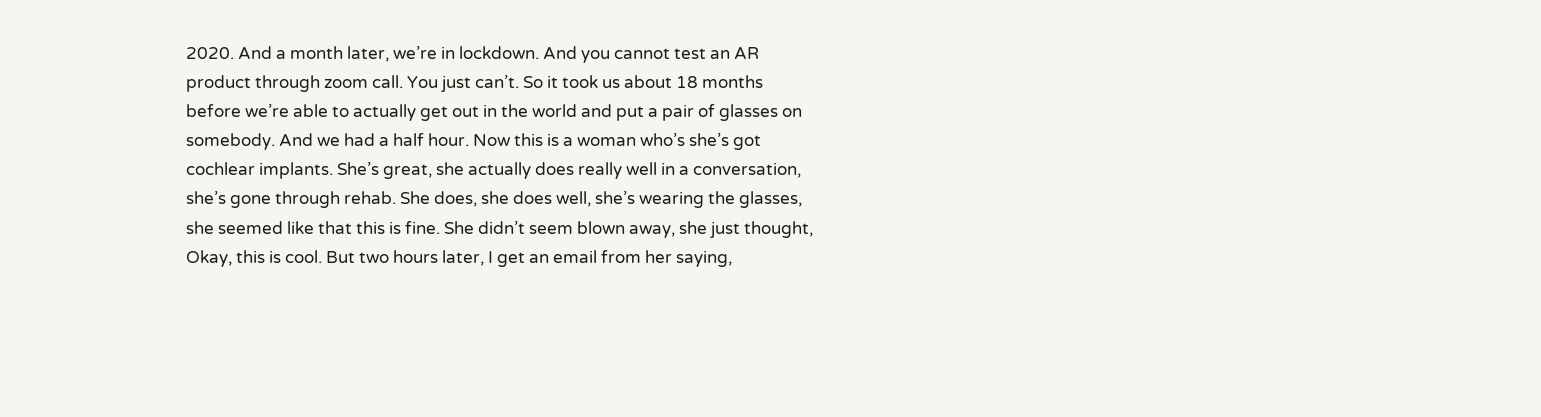2020. And a month later, we’re in lockdown. And you cannot test an AR product through zoom call. You just can’t. So it took us about 18 months before we’re able to actually get out in the world and put a pair of glasses on somebody. And we had a half hour. Now this is a woman who’s she’s got cochlear implants. She’s great, she actually does really well in a conversation, she’s gone through rehab. She does, she does well, she’s wearing the glasses, she seemed like that this is fine. She didn’t seem blown away, she just thought, Okay, this is cool. But two hours later, I get an email from her saying,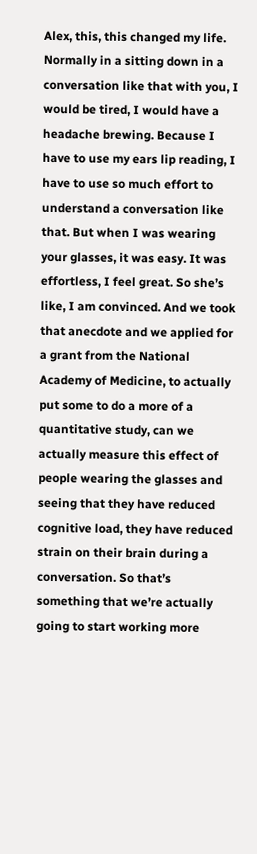Alex, this, this changed my life. Normally in a sitting down in a conversation like that with you, I would be tired, I would have a headache brewing. Because I have to use my ears lip reading, I have to use so much effort to understand a conversation like that. But when I was wearing your glasses, it was easy. It was effortless, I feel great. So she’s like, I am convinced. And we took that anecdote and we applied for a grant from the National Academy of Medicine, to actually put some to do a more of a quantitative study, can we actually measure this effect of people wearing the glasses and seeing that they have reduced cognitive load, they have reduced strain on their brain during a conversation. So that’s something that we’re actually going to start working more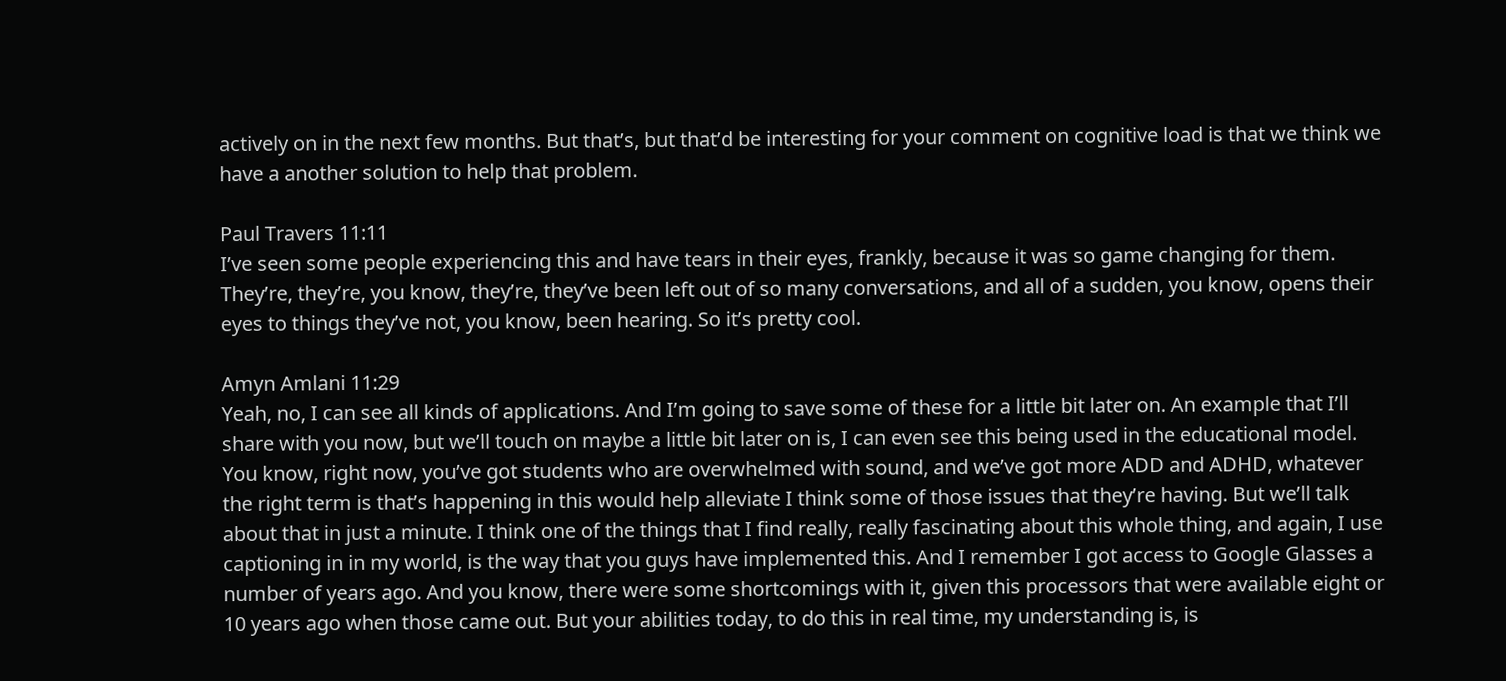actively on in the next few months. But that’s, but that’d be interesting for your comment on cognitive load is that we think we have a another solution to help that problem.

Paul Travers 11:11
I’ve seen some people experiencing this and have tears in their eyes, frankly, because it was so game changing for them. They’re, they’re, you know, they’re, they’ve been left out of so many conversations, and all of a sudden, you know, opens their eyes to things they’ve not, you know, been hearing. So it’s pretty cool.

Amyn Amlani 11:29
Yeah, no, I can see all kinds of applications. And I’m going to save some of these for a little bit later on. An example that I’ll share with you now, but we’ll touch on maybe a little bit later on is, I can even see this being used in the educational model. You know, right now, you’ve got students who are overwhelmed with sound, and we’ve got more ADD and ADHD, whatever the right term is that’s happening in this would help alleviate I think some of those issues that they’re having. But we’ll talk about that in just a minute. I think one of the things that I find really, really fascinating about this whole thing, and again, I use captioning in in my world, is the way that you guys have implemented this. And I remember I got access to Google Glasses a number of years ago. And you know, there were some shortcomings with it, given this processors that were available eight or 10 years ago when those came out. But your abilities today, to do this in real time, my understanding is, is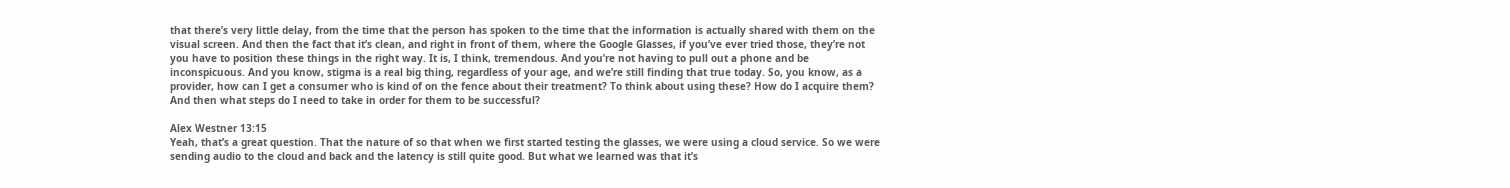that there’s very little delay, from the time that the person has spoken to the time that the information is actually shared with them on the visual screen. And then the fact that it’s clean, and right in front of them, where the Google Glasses, if you’ve ever tried those, they’re not you have to position these things in the right way. It is, I think, tremendous. And you’re not having to pull out a phone and be inconspicuous. And you know, stigma is a real big thing, regardless of your age, and we’re still finding that true today. So, you know, as a provider, how can I get a consumer who is kind of on the fence about their treatment? To think about using these? How do I acquire them? And then what steps do I need to take in order for them to be successful?

Alex Westner 13:15
Yeah, that’s a great question. That the nature of so that when we first started testing the glasses, we were using a cloud service. So we were sending audio to the cloud and back and the latency is still quite good. But what we learned was that it’s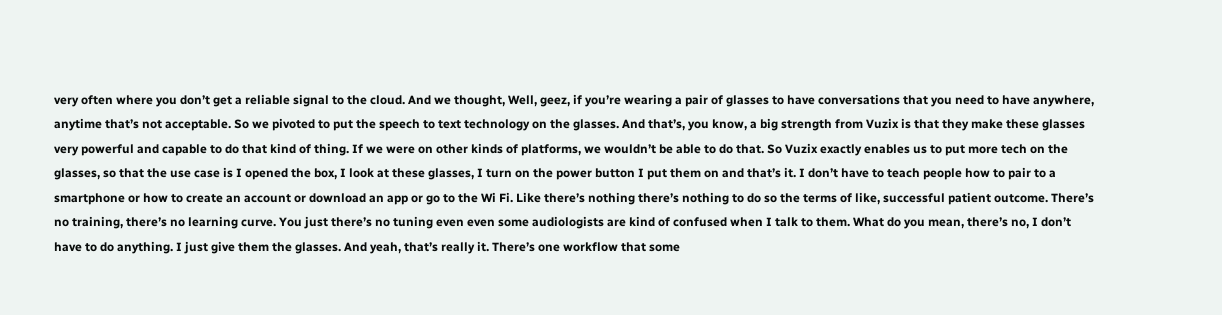very often where you don’t get a reliable signal to the cloud. And we thought, Well, geez, if you’re wearing a pair of glasses to have conversations that you need to have anywhere, anytime that’s not acceptable. So we pivoted to put the speech to text technology on the glasses. And that’s, you know, a big strength from Vuzix is that they make these glasses very powerful and capable to do that kind of thing. If we were on other kinds of platforms, we wouldn’t be able to do that. So Vuzix exactly enables us to put more tech on the glasses, so that the use case is I opened the box, I look at these glasses, I turn on the power button I put them on and that’s it. I don’t have to teach people how to pair to a smartphone or how to create an account or download an app or go to the Wi Fi. Like there’s nothing there’s nothing to do so the terms of like, successful patient outcome. There’s no training, there’s no learning curve. You just there’s no tuning even even some audiologists are kind of confused when I talk to them. What do you mean, there’s no, I don’t have to do anything. I just give them the glasses. And yeah, that’s really it. There’s one workflow that some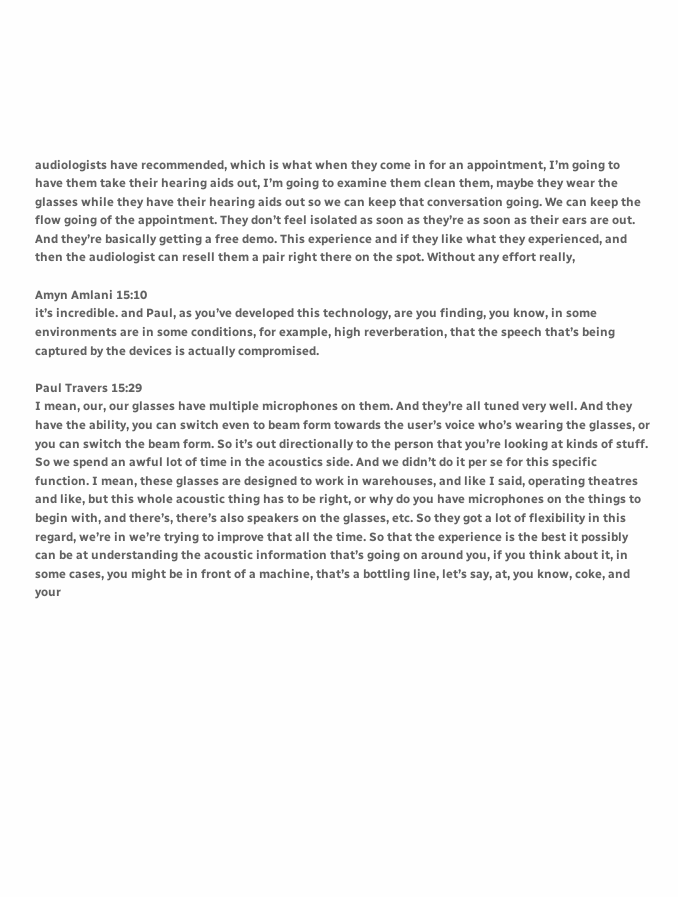audiologists have recommended, which is what when they come in for an appointment, I’m going to have them take their hearing aids out, I’m going to examine them clean them, maybe they wear the glasses while they have their hearing aids out so we can keep that conversation going. We can keep the flow going of the appointment. They don’t feel isolated as soon as they’re as soon as their ears are out. And they’re basically getting a free demo. This experience and if they like what they experienced, and then the audiologist can resell them a pair right there on the spot. Without any effort really,

Amyn Amlani 15:10
it’s incredible. and Paul, as you’ve developed this technology, are you finding, you know, in some environments are in some conditions, for example, high reverberation, that the speech that’s being captured by the devices is actually compromised.

Paul Travers 15:29
I mean, our, our glasses have multiple microphones on them. And they’re all tuned very well. And they have the ability, you can switch even to beam form towards the user’s voice who’s wearing the glasses, or you can switch the beam form. So it’s out directionally to the person that you’re looking at kinds of stuff. So we spend an awful lot of time in the acoustics side. And we didn’t do it per se for this specific function. I mean, these glasses are designed to work in warehouses, and like I said, operating theatres and like, but this whole acoustic thing has to be right, or why do you have microphones on the things to begin with, and there’s, there’s also speakers on the glasses, etc. So they got a lot of flexibility in this regard, we’re in we’re trying to improve that all the time. So that the experience is the best it possibly can be at understanding the acoustic information that’s going on around you, if you think about it, in some cases, you might be in front of a machine, that’s a bottling line, let’s say, at, you know, coke, and your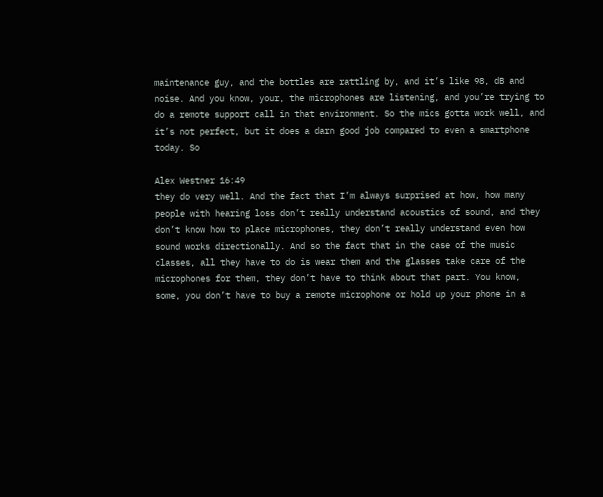maintenance guy, and the bottles are rattling by, and it’s like 98, dB and noise. And you know, your, the microphones are listening, and you’re trying to do a remote support call in that environment. So the mics gotta work well, and it’s not perfect, but it does a darn good job compared to even a smartphone today. So

Alex Westner 16:49
they do very well. And the fact that I’m always surprised at how, how many people with hearing loss don’t really understand acoustics of sound, and they don’t know how to place microphones, they don’t really understand even how sound works directionally. And so the fact that in the case of the music classes, all they have to do is wear them and the glasses take care of the microphones for them, they don’t have to think about that part. You know, some, you don’t have to buy a remote microphone or hold up your phone in a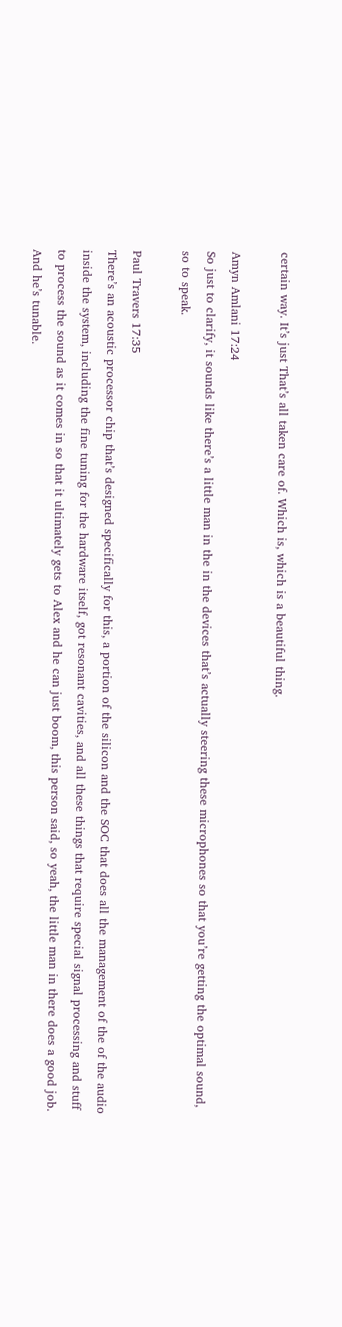certain way. It’s just That’s all taken care of. Which is, which is a beautiful thing.

Amyn Amlani 17:24
So just to clarify, it sounds like there’s a little man in the in the devices that’s actually steering these microphones so that you’re getting the optimal sound, so to speak.

Paul Travers 17:35
There’s an acoustic processor chip that’s designed specifically for this, a portion of the silicon and the SOC that does all the management of the of the audio inside the system, including the fine tuning for the hardware itself, got resonant cavities, and all these things that require special signal processing and stuff to process the sound as it comes in so that it ultimately gets to Alex and he can just boom, this person said, so yeah, the little man in there does a good job. And he’s tunable.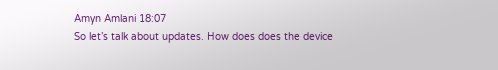Amyn Amlani 18:07
So let’s talk about updates. How does does the device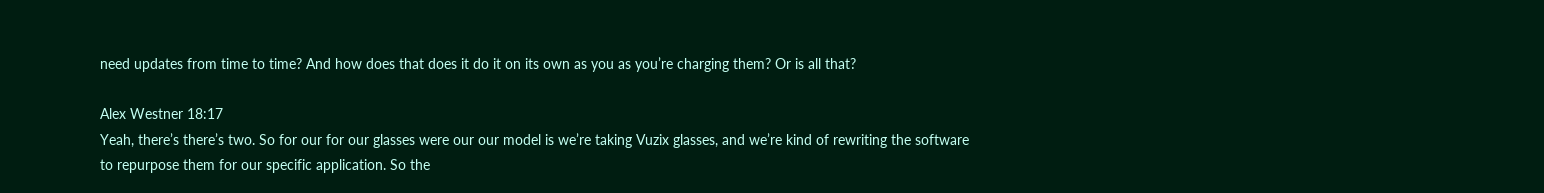need updates from time to time? And how does that does it do it on its own as you as you’re charging them? Or is all that?

Alex Westner 18:17
Yeah, there’s there’s two. So for our for our glasses were our our model is we’re taking Vuzix glasses, and we’re kind of rewriting the software to repurpose them for our specific application. So the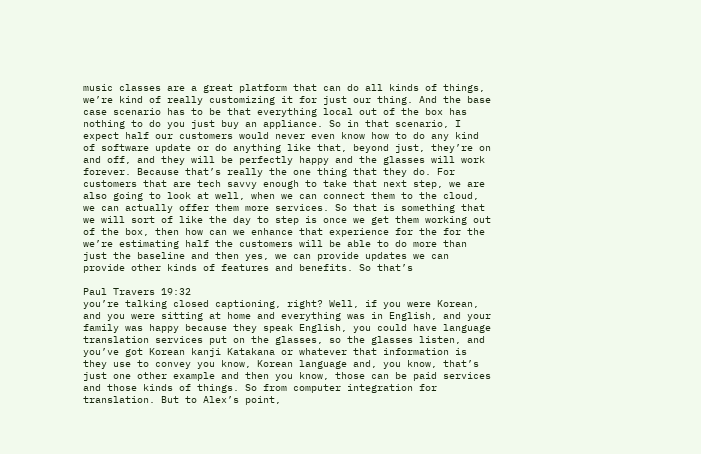music classes are a great platform that can do all kinds of things, we’re kind of really customizing it for just our thing. And the base case scenario has to be that everything local out of the box has nothing to do you just buy an appliance. So in that scenario, I expect half our customers would never even know how to do any kind of software update or do anything like that, beyond just, they’re on and off, and they will be perfectly happy and the glasses will work forever. Because that’s really the one thing that they do. For customers that are tech savvy enough to take that next step, we are also going to look at well, when we can connect them to the cloud, we can actually offer them more services. So that is something that we will sort of like the day to step is once we get them working out of the box, then how can we enhance that experience for the for the we’re estimating half the customers will be able to do more than just the baseline and then yes, we can provide updates we can provide other kinds of features and benefits. So that’s

Paul Travers 19:32
you’re talking closed captioning, right? Well, if you were Korean, and you were sitting at home and everything was in English, and your family was happy because they speak English, you could have language translation services put on the glasses, so the glasses listen, and you’ve got Korean kanji Katakana or whatever that information is they use to convey you know, Korean language and, you know, that’s just one other example and then you know, those can be paid services and those kinds of things. So from computer integration for translation. But to Alex’s point,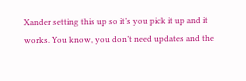Xander setting this up so it’s you pick it up and it works. You know, you don’t need updates and the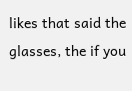likes that said the glasses, the if you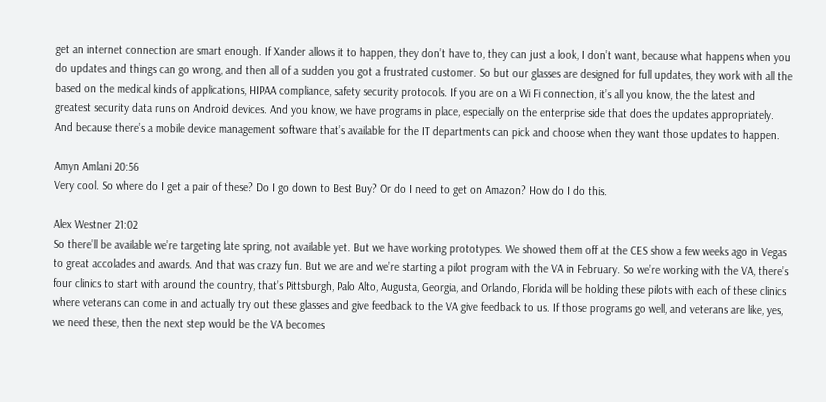get an internet connection are smart enough. If Xander allows it to happen, they don’t have to, they can just a look, I don’t want, because what happens when you do updates and things can go wrong, and then all of a sudden you got a frustrated customer. So but our glasses are designed for full updates, they work with all the based on the medical kinds of applications, HIPAA compliance, safety security protocols. If you are on a Wi Fi connection, it’s all you know, the the latest and greatest security data runs on Android devices. And you know, we have programs in place, especially on the enterprise side that does the updates appropriately. And because there’s a mobile device management software that’s available for the IT departments can pick and choose when they want those updates to happen.

Amyn Amlani 20:56
Very cool. So where do I get a pair of these? Do I go down to Best Buy? Or do I need to get on Amazon? How do I do this.

Alex Westner 21:02
So there’ll be available we’re targeting late spring, not available yet. But we have working prototypes. We showed them off at the CES show a few weeks ago in Vegas to great accolades and awards. And that was crazy fun. But we are and we’re starting a pilot program with the VA in February. So we’re working with the VA, there’s four clinics to start with around the country, that’s Pittsburgh, Palo Alto, Augusta, Georgia, and Orlando, Florida will be holding these pilots with each of these clinics where veterans can come in and actually try out these glasses and give feedback to the VA give feedback to us. If those programs go well, and veterans are like, yes, we need these, then the next step would be the VA becomes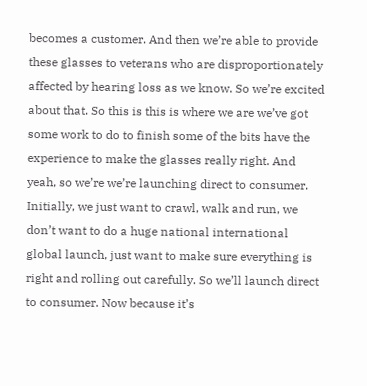becomes a customer. And then we’re able to provide these glasses to veterans who are disproportionately affected by hearing loss as we know. So we’re excited about that. So this is this is where we are we’ve got some work to do to finish some of the bits have the experience to make the glasses really right. And yeah, so we’re we’re launching direct to consumer. Initially, we just want to crawl, walk and run, we don’t want to do a huge national international global launch, just want to make sure everything is right and rolling out carefully. So we’ll launch direct to consumer. Now because it’s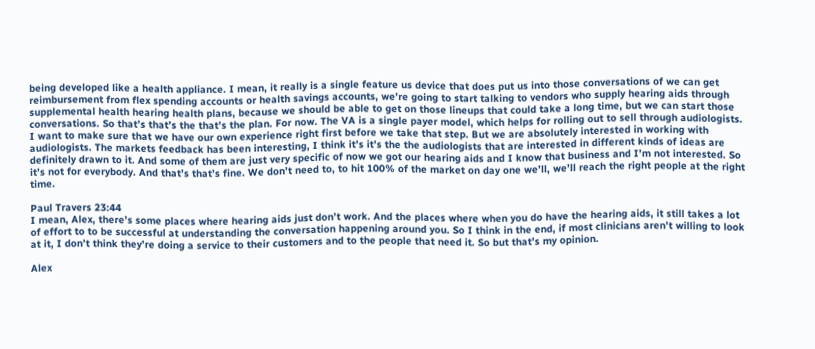being developed like a health appliance. I mean, it really is a single feature us device that does put us into those conversations of we can get reimbursement from flex spending accounts or health savings accounts, we’re going to start talking to vendors who supply hearing aids through supplemental health hearing health plans, because we should be able to get on those lineups that could take a long time, but we can start those conversations. So that’s that’s the that’s the plan. For now. The VA is a single payer model, which helps for rolling out to sell through audiologists. I want to make sure that we have our own experience right first before we take that step. But we are absolutely interested in working with audiologists. The markets feedback has been interesting, I think it’s it’s the the audiologists that are interested in different kinds of ideas are definitely drawn to it. And some of them are just very specific of now we got our hearing aids and I know that business and I’m not interested. So it’s not for everybody. And that’s that’s fine. We don’t need to, to hit 100% of the market on day one we’ll, we’ll reach the right people at the right time.

Paul Travers 23:44
I mean, Alex, there’s some places where hearing aids just don’t work. And the places where when you do have the hearing aids, it still takes a lot of effort to to be successful at understanding the conversation happening around you. So I think in the end, if most clinicians aren’t willing to look at it, I don’t think they’re doing a service to their customers and to the people that need it. So but that’s my opinion.

Alex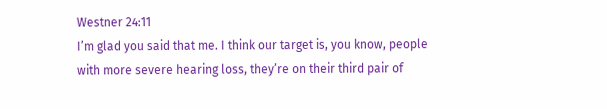Westner 24:11
I’m glad you said that me. I think our target is, you know, people with more severe hearing loss, they’re on their third pair of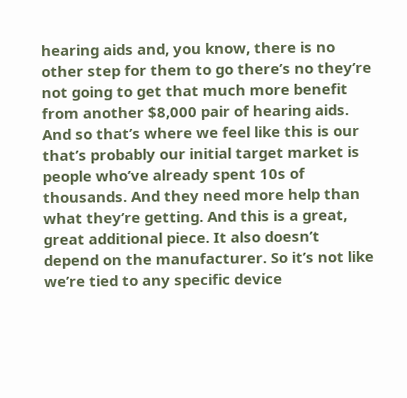hearing aids and, you know, there is no other step for them to go there’s no they’re not going to get that much more benefit from another $8,000 pair of hearing aids. And so that’s where we feel like this is our that’s probably our initial target market is people who’ve already spent 10s of thousands. And they need more help than what they’re getting. And this is a great, great additional piece. It also doesn’t depend on the manufacturer. So it’s not like we’re tied to any specific device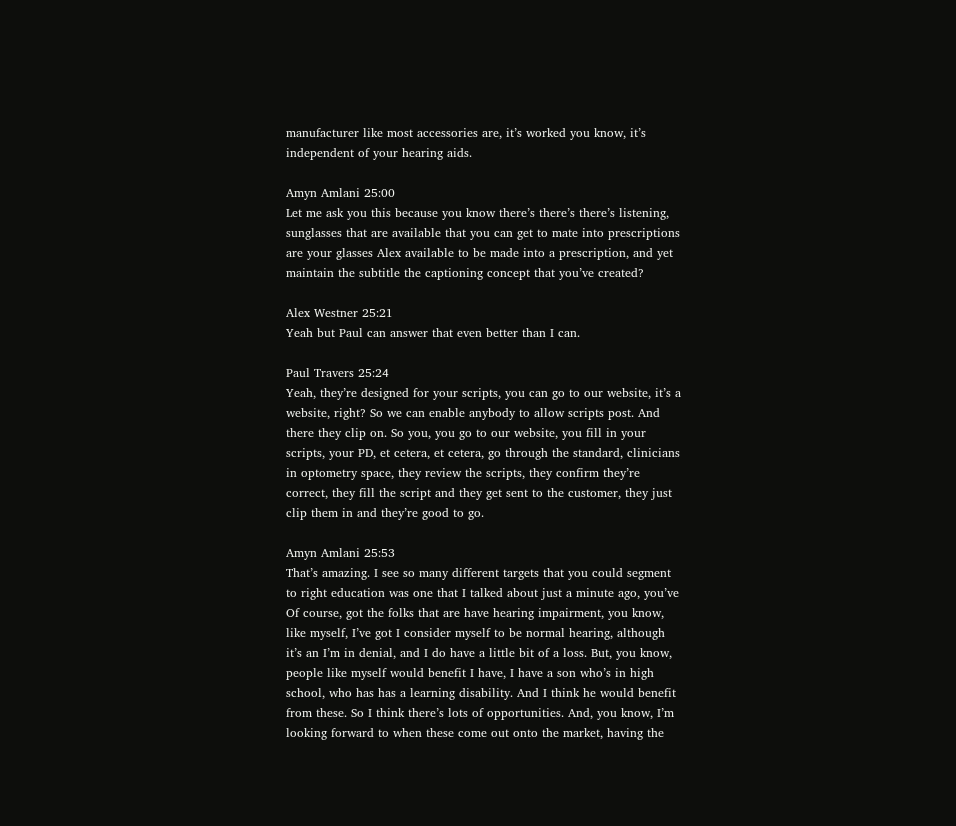manufacturer like most accessories are, it’s worked you know, it’s independent of your hearing aids.

Amyn Amlani 25:00
Let me ask you this because you know there’s there’s there’s listening, sunglasses that are available that you can get to mate into prescriptions are your glasses Alex available to be made into a prescription, and yet maintain the subtitle the captioning concept that you’ve created?

Alex Westner 25:21
Yeah but Paul can answer that even better than I can.

Paul Travers 25:24
Yeah, they’re designed for your scripts, you can go to our website, it’s a website, right? So we can enable anybody to allow scripts post. And there they clip on. So you, you go to our website, you fill in your scripts, your PD, et cetera, et cetera, go through the standard, clinicians in optometry space, they review the scripts, they confirm they’re correct, they fill the script and they get sent to the customer, they just clip them in and they’re good to go.

Amyn Amlani 25:53
That’s amazing. I see so many different targets that you could segment to right education was one that I talked about just a minute ago, you’ve Of course, got the folks that are have hearing impairment, you know, like myself, I’ve got I consider myself to be normal hearing, although it’s an I’m in denial, and I do have a little bit of a loss. But, you know, people like myself would benefit I have, I have a son who’s in high school, who has has a learning disability. And I think he would benefit from these. So I think there’s lots of opportunities. And, you know, I’m looking forward to when these come out onto the market, having the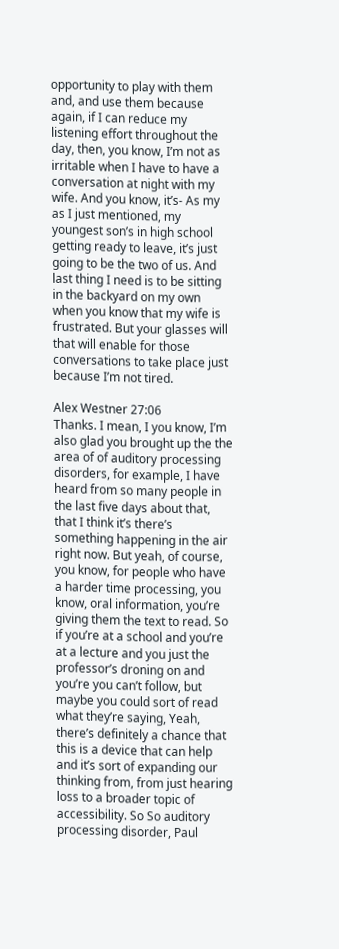opportunity to play with them and, and use them because again, if I can reduce my listening effort throughout the day, then, you know, I’m not as irritable when I have to have a conversation at night with my wife. And you know, it’s- As my as I just mentioned, my youngest son’s in high school getting ready to leave, it’s just going to be the two of us. And last thing I need is to be sitting in the backyard on my own when you know that my wife is frustrated. But your glasses will that will enable for those conversations to take place just because I’m not tired.

Alex Westner 27:06
Thanks. I mean, I you know, I’m also glad you brought up the the area of of auditory processing disorders, for example, I have heard from so many people in the last five days about that, that I think it’s there’s something happening in the air right now. But yeah, of course, you know, for people who have a harder time processing, you know, oral information, you’re giving them the text to read. So if you’re at a school and you’re at a lecture and you just the professor’s droning on and you’re you can’t follow, but maybe you could sort of read what they’re saying, Yeah, there’s definitely a chance that this is a device that can help and it’s sort of expanding our thinking from, from just hearing loss to a broader topic of accessibility. So So auditory processing disorder, Paul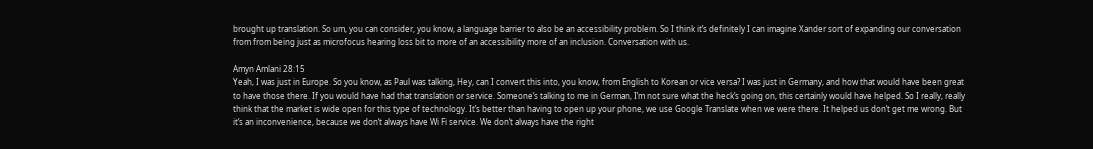brought up translation. So um, you can consider, you know, a language barrier to also be an accessibility problem. So I think it’s definitely I can imagine Xander sort of expanding our conversation from from being just as microfocus hearing loss bit to more of an accessibility more of an inclusion. Conversation with us.

Amyn Amlani 28:15
Yeah, I was just in Europe. So you know, as Paul was talking, Hey, can I convert this into, you know, from English to Korean or vice versa? I was just in Germany, and how that would have been great to have those there. If you would have had that translation or service. Someone’s talking to me in German, I’m not sure what the heck’s going on, this certainly would have helped. So I really, really think that the market is wide open for this type of technology. It’s better than having to open up your phone, we use Google Translate when we were there. It helped us don’t get me wrong. But it’s an inconvenience, because we don’t always have Wi Fi service. We don’t always have the right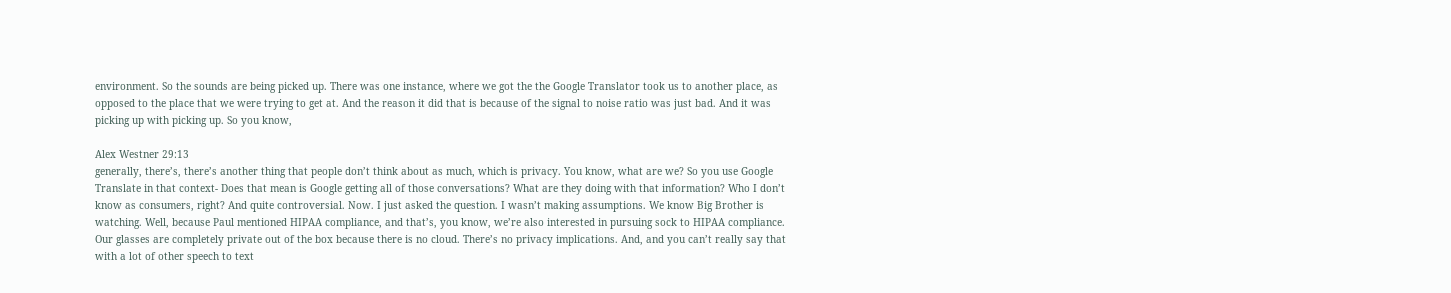environment. So the sounds are being picked up. There was one instance, where we got the the Google Translator took us to another place, as opposed to the place that we were trying to get at. And the reason it did that is because of the signal to noise ratio was just bad. And it was picking up with picking up. So you know,

Alex Westner 29:13
generally, there’s, there’s another thing that people don’t think about as much, which is privacy. You know, what are we? So you use Google Translate in that context- Does that mean is Google getting all of those conversations? What are they doing with that information? Who I don’t know as consumers, right? And quite controversial. Now. I just asked the question. I wasn’t making assumptions. We know Big Brother is watching. Well, because Paul mentioned HIPAA compliance, and that’s, you know, we’re also interested in pursuing sock to HIPAA compliance. Our glasses are completely private out of the box because there is no cloud. There’s no privacy implications. And, and you can’t really say that with a lot of other speech to text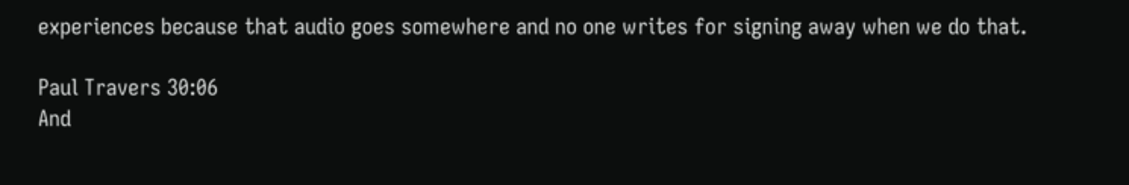experiences because that audio goes somewhere and no one writes for signing away when we do that.

Paul Travers 30:06
And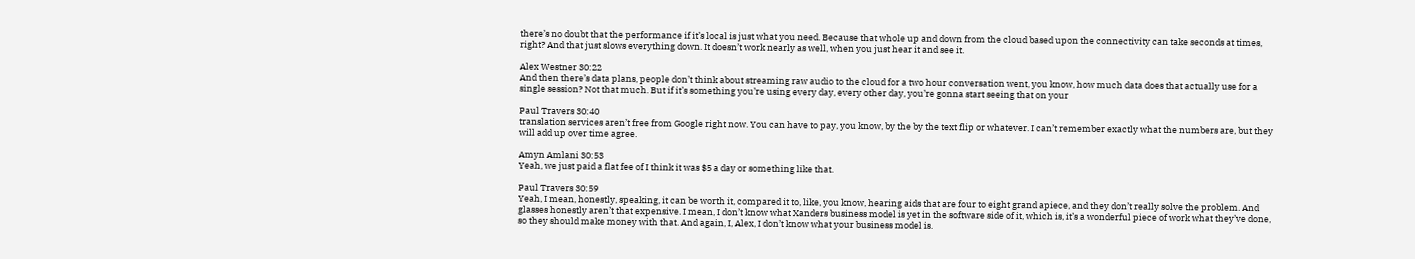there’s no doubt that the performance if it’s local is just what you need. Because that whole up and down from the cloud based upon the connectivity can take seconds at times, right? And that just slows everything down. It doesn’t work nearly as well, when you just hear it and see it.

Alex Westner 30:22
And then there’s data plans, people don’t think about streaming raw audio to the cloud for a two hour conversation went, you know, how much data does that actually use for a single session? Not that much. But if it’s something you’re using every day, every other day, you’re gonna start seeing that on your

Paul Travers 30:40
translation services aren’t free from Google right now. You can have to pay, you know, by the by the text flip or whatever. I can’t remember exactly what the numbers are, but they will add up over time agree.

Amyn Amlani 30:53
Yeah, we just paid a flat fee of I think it was $5 a day or something like that.

Paul Travers 30:59
Yeah, I mean, honestly, speaking, it can be worth it, compared it to, like, you know, hearing aids that are four to eight grand apiece, and they don’t really solve the problem. And glasses honestly aren’t that expensive. I mean, I don’t know what Xanders business model is yet in the software side of it, which is, it’s a wonderful piece of work what they’ve done, so they should make money with that. And again, I, Alex, I don’t know what your business model is.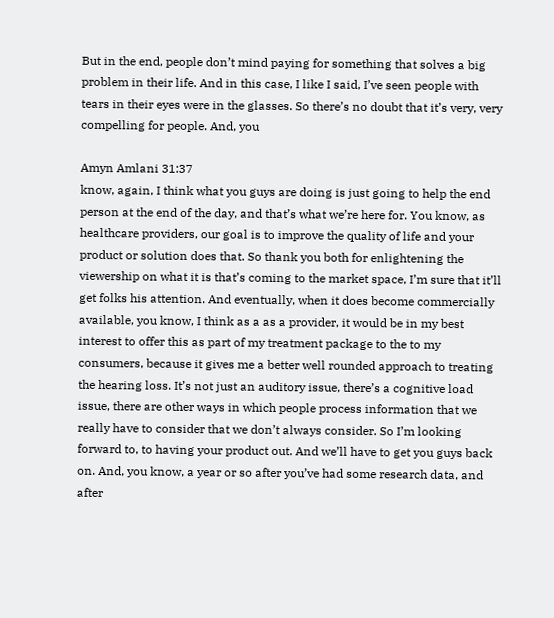But in the end, people don’t mind paying for something that solves a big problem in their life. And in this case, I like I said, I’ve seen people with tears in their eyes were in the glasses. So there’s no doubt that it’s very, very compelling for people. And, you

Amyn Amlani 31:37
know, again, I think what you guys are doing is just going to help the end person at the end of the day, and that’s what we’re here for. You know, as healthcare providers, our goal is to improve the quality of life and your product or solution does that. So thank you both for enlightening the viewership on what it is that’s coming to the market space, I’m sure that it’ll get folks his attention. And eventually, when it does become commercially available, you know, I think as a as a provider, it would be in my best interest to offer this as part of my treatment package to the to my consumers, because it gives me a better well rounded approach to treating the hearing loss. It’s not just an auditory issue, there’s a cognitive load issue, there are other ways in which people process information that we really have to consider that we don’t always consider. So I’m looking forward to, to having your product out. And we’ll have to get you guys back on. And, you know, a year or so after you’ve had some research data, and after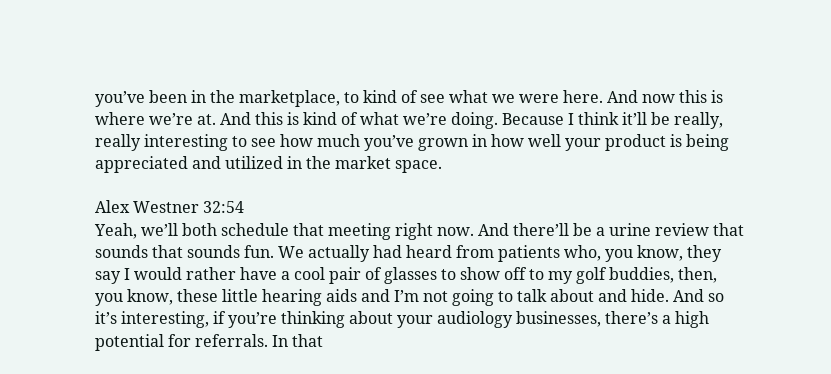you’ve been in the marketplace, to kind of see what we were here. And now this is where we’re at. And this is kind of what we’re doing. Because I think it’ll be really, really interesting to see how much you’ve grown in how well your product is being appreciated and utilized in the market space.

Alex Westner 32:54
Yeah, we’ll both schedule that meeting right now. And there’ll be a urine review that sounds that sounds fun. We actually had heard from patients who, you know, they say I would rather have a cool pair of glasses to show off to my golf buddies, then, you know, these little hearing aids and I’m not going to talk about and hide. And so it’s interesting, if you’re thinking about your audiology businesses, there’s a high potential for referrals. In that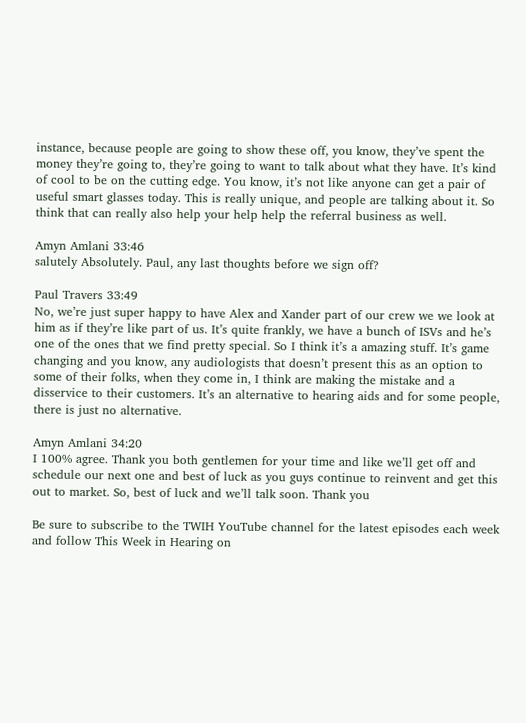instance, because people are going to show these off, you know, they’ve spent the money they’re going to, they’re going to want to talk about what they have. It’s kind of cool to be on the cutting edge. You know, it’s not like anyone can get a pair of useful smart glasses today. This is really unique, and people are talking about it. So think that can really also help your help help the referral business as well.

Amyn Amlani 33:46
salutely Absolutely. Paul, any last thoughts before we sign off?

Paul Travers 33:49
No, we’re just super happy to have Alex and Xander part of our crew we we look at him as if they’re like part of us. It’s quite frankly, we have a bunch of ISVs and he’s one of the ones that we find pretty special. So I think it’s a amazing stuff. It’s game changing and you know, any audiologists that doesn’t present this as an option to some of their folks, when they come in, I think are making the mistake and a disservice to their customers. It’s an alternative to hearing aids and for some people, there is just no alternative.

Amyn Amlani 34:20
I 100% agree. Thank you both gentlemen for your time and like we’ll get off and schedule our next one and best of luck as you guys continue to reinvent and get this out to market. So, best of luck and we’ll talk soon. Thank you

Be sure to subscribe to the TWIH YouTube channel for the latest episodes each week and follow This Week in Hearing on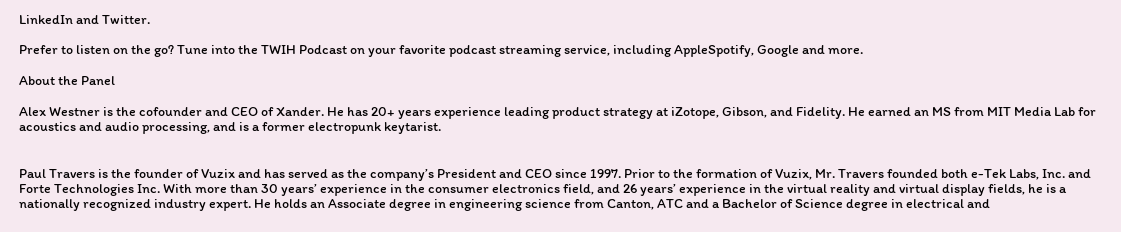LinkedIn and Twitter.

Prefer to listen on the go? Tune into the TWIH Podcast on your favorite podcast streaming service, including AppleSpotify, Google and more.

About the Panel

Alex Westner is the cofounder and CEO of Xander. He has 20+ years experience leading product strategy at iZotope, Gibson, and Fidelity. He earned an MS from MIT Media Lab for acoustics and audio processing, and is a former electropunk keytarist.


Paul Travers is the founder of Vuzix and has served as the company’s President and CEO since 1997. Prior to the formation of Vuzix, Mr. Travers founded both e-Tek Labs, Inc. and Forte Technologies Inc. With more than 30 years’ experience in the consumer electronics field, and 26 years’ experience in the virtual reality and virtual display fields, he is a nationally recognized industry expert. He holds an Associate degree in engineering science from Canton, ATC and a Bachelor of Science degree in electrical and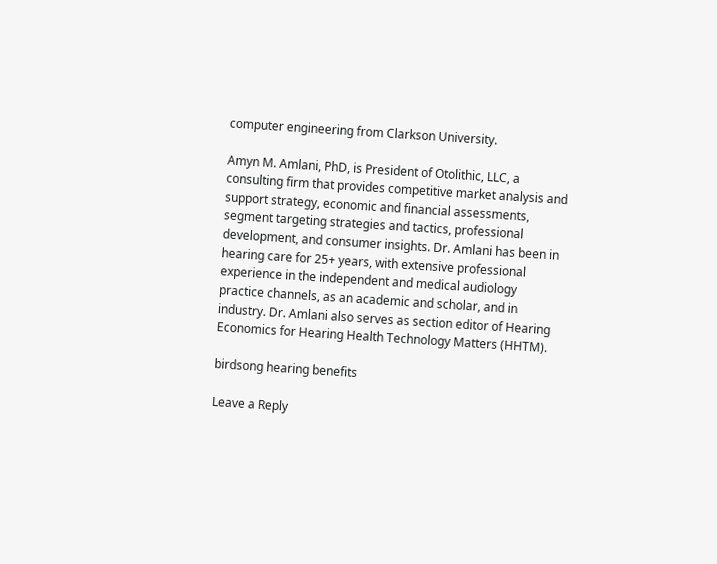computer engineering from Clarkson University.

Amyn M. Amlani, PhD, is President of Otolithic, LLC, a consulting firm that provides competitive market analysis and support strategy, economic and financial assessments, segment targeting strategies and tactics, professional development, and consumer insights. Dr. Amlani has been in hearing care for 25+ years, with extensive professional experience in the independent and medical audiology practice channels, as an academic and scholar, and in industry. Dr. Amlani also serves as section editor of Hearing Economics for Hearing Health Technology Matters (HHTM).

birdsong hearing benefits

Leave a Reply